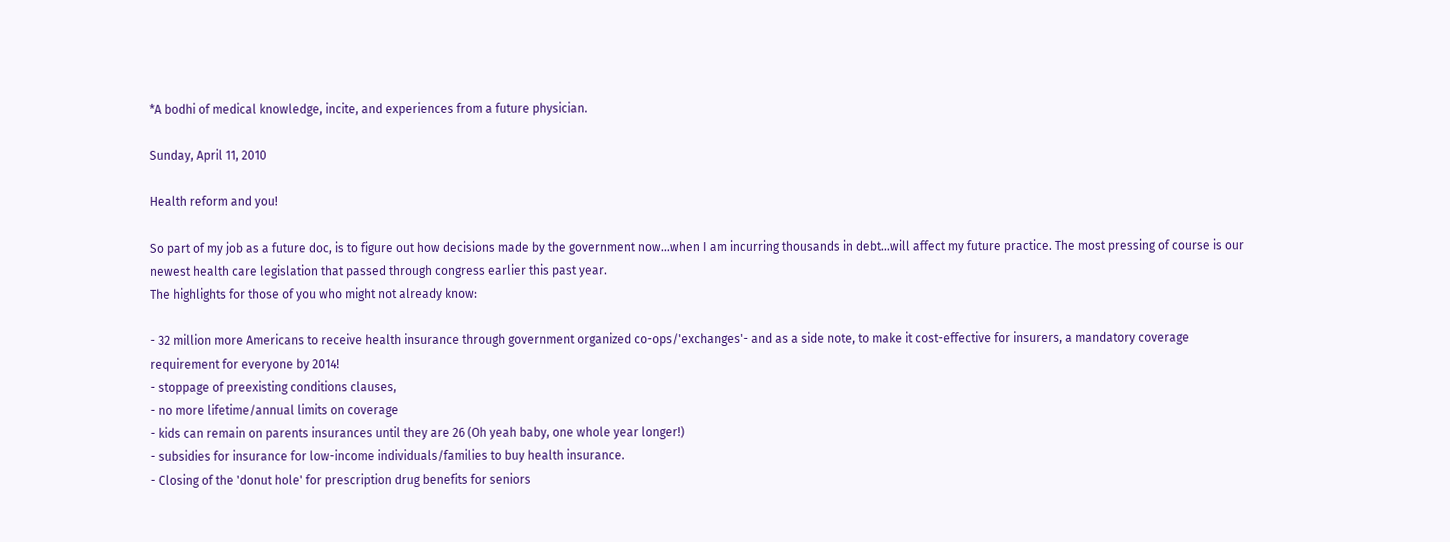*A bodhi of medical knowledge, incite, and experiences from a future physician.

Sunday, April 11, 2010

Health reform and you!

So part of my job as a future doc, is to figure out how decisions made by the government now...when I am incurring thousands in debt...will affect my future practice. The most pressing of course is our newest health care legislation that passed through congress earlier this past year.
The highlights for those of you who might not already know:

- 32 million more Americans to receive health insurance through government organized co-ops/'exchanges'- and as a side note, to make it cost-effective for insurers, a mandatory coverage requirement for everyone by 2014!
- stoppage of preexisting conditions clauses,
- no more lifetime/annual limits on coverage
- kids can remain on parents insurances until they are 26 (Oh yeah baby, one whole year longer!)
- subsidies for insurance for low-income individuals/families to buy health insurance.
- Closing of the 'donut hole' for prescription drug benefits for seniors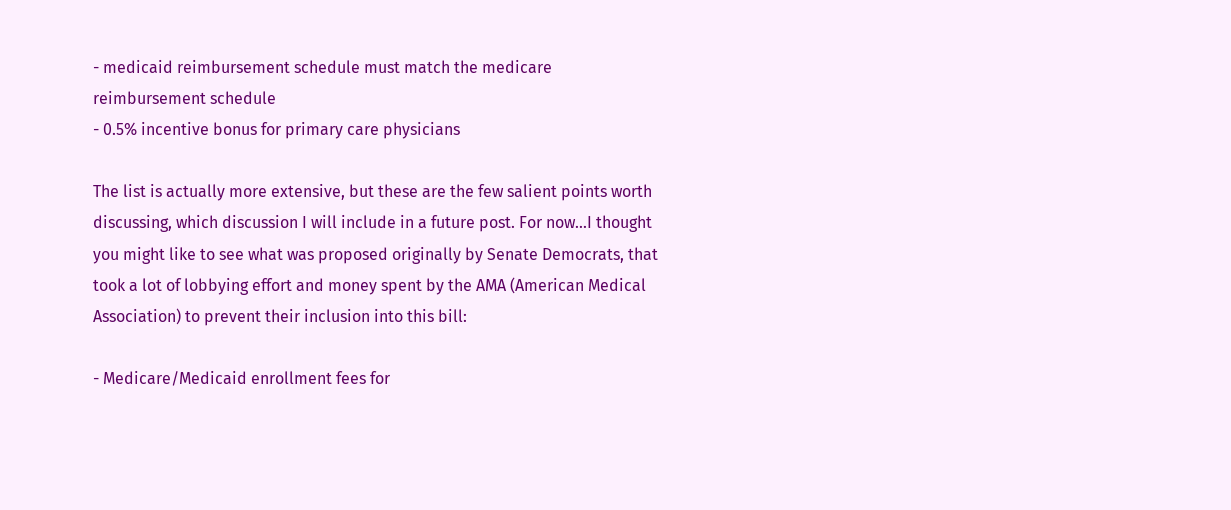- medicaid reimbursement schedule must match the medicare reimbursement schedule
- 0.5% incentive bonus for primary care physicians

The list is actually more extensive, but these are the few salient points worth discussing, which discussion I will include in a future post. For now...I thought you might like to see what was proposed originally by Senate Democrats, that took a lot of lobbying effort and money spent by the AMA (American Medical Association) to prevent their inclusion into this bill:

- Medicare/Medicaid enrollment fees for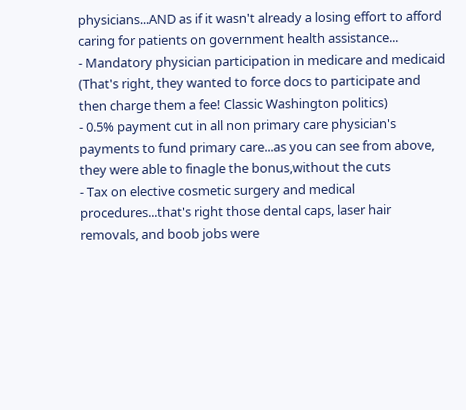physicians...AND as if it wasn't already a losing effort to afford caring for patients on government health assistance...
- Mandatory physician participation in medicare and medicaid (That's right, they wanted to force docs to participate and then charge them a fee! Classic Washington politics)
- 0.5% payment cut in all non primary care physician's payments to fund primary care...as you can see from above, they were able to finagle the bonus,without the cuts
- Tax on elective cosmetic surgery and medical procedures...that's right those dental caps, laser hair removals, and boob jobs were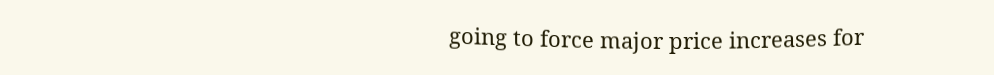going to force major price increases for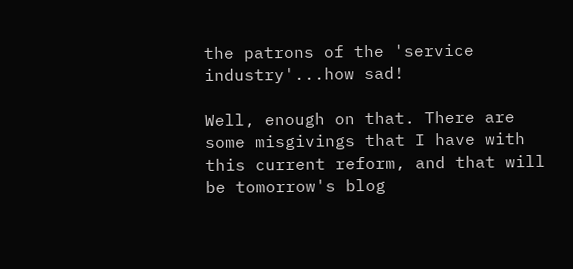the patrons of the 'service industry'...how sad!

Well, enough on that. There are some misgivings that I have with this current reform, and that will be tomorrow's blog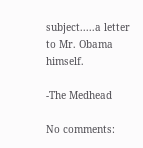subject.....a letter to Mr. Obama himself.

-The Medhead

No comments: